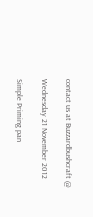contact us at Buzzardbushcraft @

Wednesday 21 November 2012

Simple Priming pan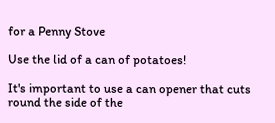for a Penny Stove

Use the lid of a can of potatoes!

It's important to use a can opener that cuts round the side of the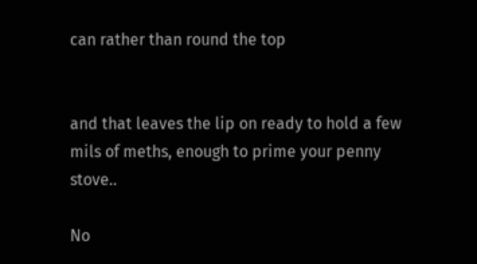can rather than round the top


and that leaves the lip on ready to hold a few mils of meths, enough to prime your penny stove..

No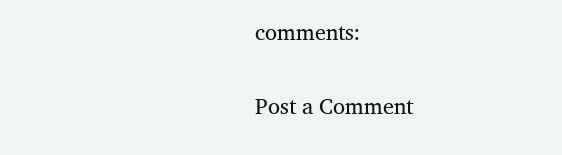comments:

Post a Comment